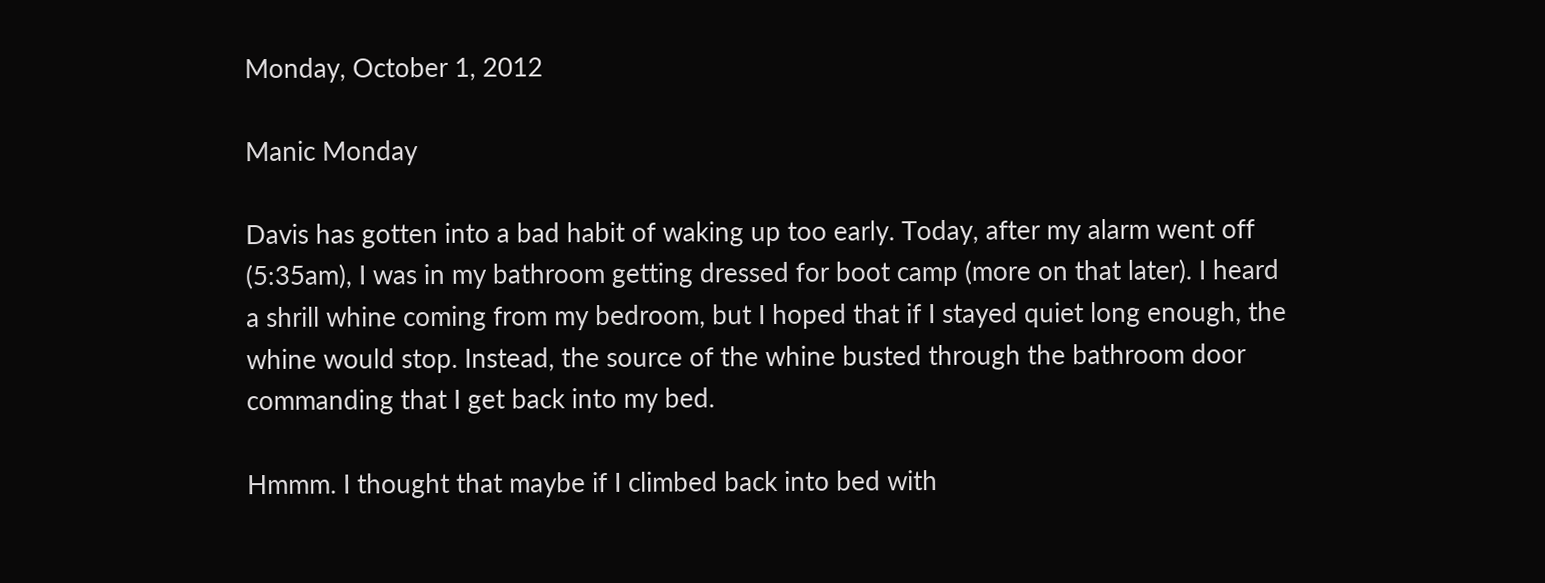Monday, October 1, 2012

Manic Monday

Davis has gotten into a bad habit of waking up too early. Today, after my alarm went off (5:35am), I was in my bathroom getting dressed for boot camp (more on that later). I heard a shrill whine coming from my bedroom, but I hoped that if I stayed quiet long enough, the whine would stop. Instead, the source of the whine busted through the bathroom door commanding that I get back into my bed.

Hmmm. I thought that maybe if I climbed back into bed with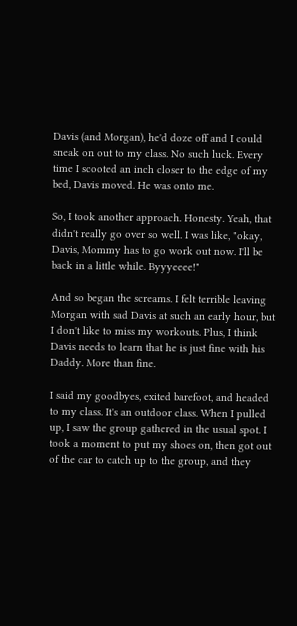Davis (and Morgan), he'd doze off and I could sneak on out to my class. No such luck. Every time I scooted an inch closer to the edge of my bed, Davis moved. He was onto me.

So, I took another approach. Honesty. Yeah, that didn't really go over so well. I was like, "okay, Davis, Mommy has to go work out now. I'll be back in a little while. Byyyeeee!"

And so began the screams. I felt terrible leaving Morgan with sad Davis at such an early hour, but I don't like to miss my workouts. Plus, I think Davis needs to learn that he is just fine with his Daddy. More than fine.

I said my goodbyes, exited barefoot, and headed to my class. It's an outdoor class. When I pulled up, I saw the group gathered in the usual spot. I took a moment to put my shoes on, then got out of the car to catch up to the group, and they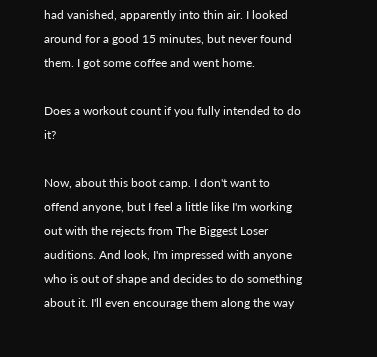had vanished, apparently into thin air. I looked around for a good 15 minutes, but never found them. I got some coffee and went home.

Does a workout count if you fully intended to do it?

Now, about this boot camp. I don't want to offend anyone, but I feel a little like I'm working out with the rejects from The Biggest Loser auditions. And look, I'm impressed with anyone who is out of shape and decides to do something about it. I'll even encourage them along the way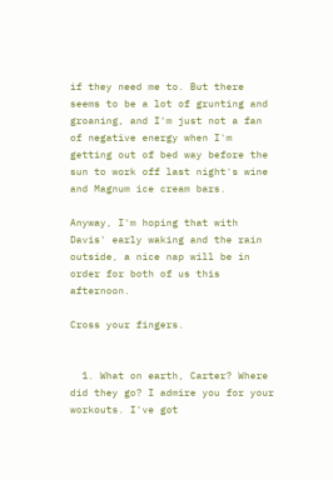if they need me to. But there seems to be a lot of grunting and groaning, and I'm just not a fan of negative energy when I'm getting out of bed way before the sun to work off last night's wine and Magnum ice cream bars.

Anyway, I'm hoping that with Davis' early waking and the rain outside, a nice nap will be in order for both of us this afternoon.

Cross your fingers.


  1. What on earth, Carter? Where did they go? I admire you for your workouts. I've got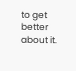to get better about it.